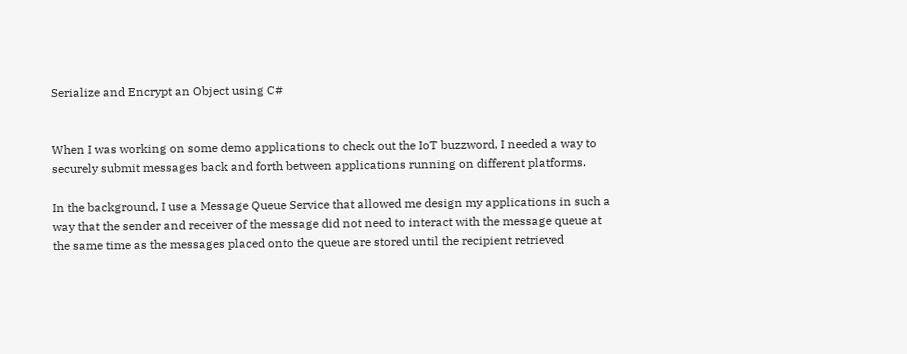Serialize and Encrypt an Object using C#


When I was working on some demo applications to check out the IoT buzzword, I needed a way to securely submit messages back and forth between applications running on different platforms.

In the background, I use a Message Queue Service that allowed me design my applications in such a way that the sender and receiver of the message did not need to interact with the message queue at the same time as the messages placed onto the queue are stored until the recipient retrieved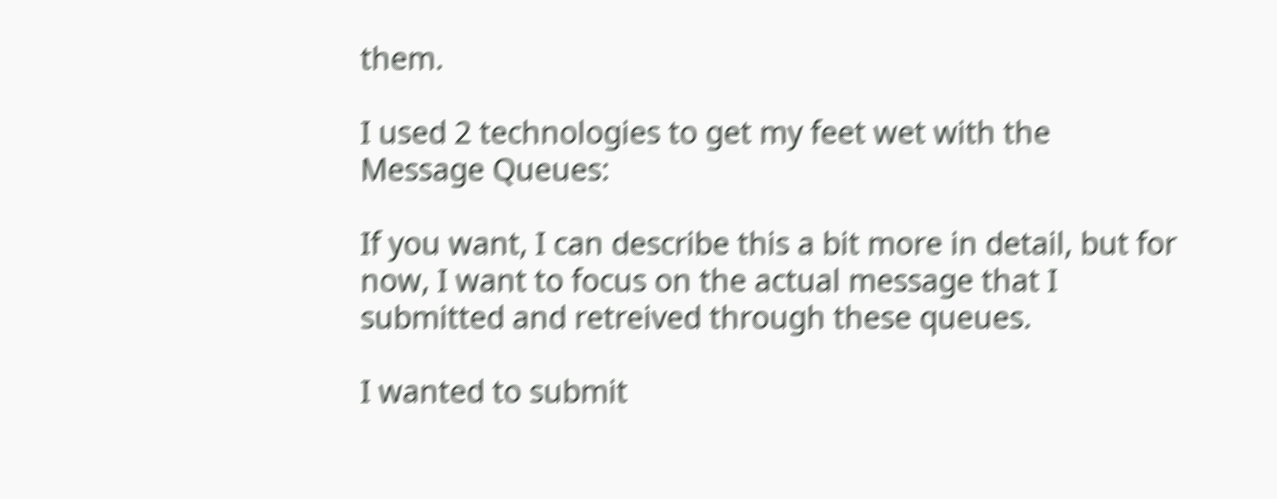them.

I used 2 technologies to get my feet wet with the Message Queues:

If you want, I can describe this a bit more in detail, but for now, I want to focus on the actual message that I submitted and retreived through these queues.

I wanted to submit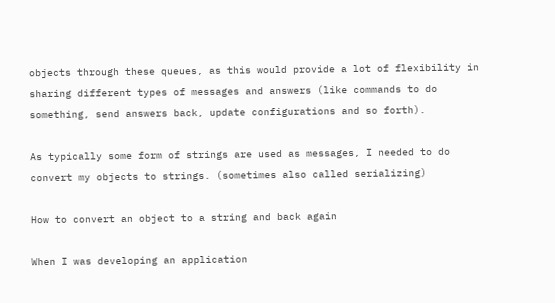objects through these queues, as this would provide a lot of flexibility in sharing different types of messages and answers (like commands to do something, send answers back, update configurations and so forth).

As typically some form of strings are used as messages, I needed to do convert my objects to strings. (sometimes also called serializing)

How to convert an object to a string and back again

When I was developing an application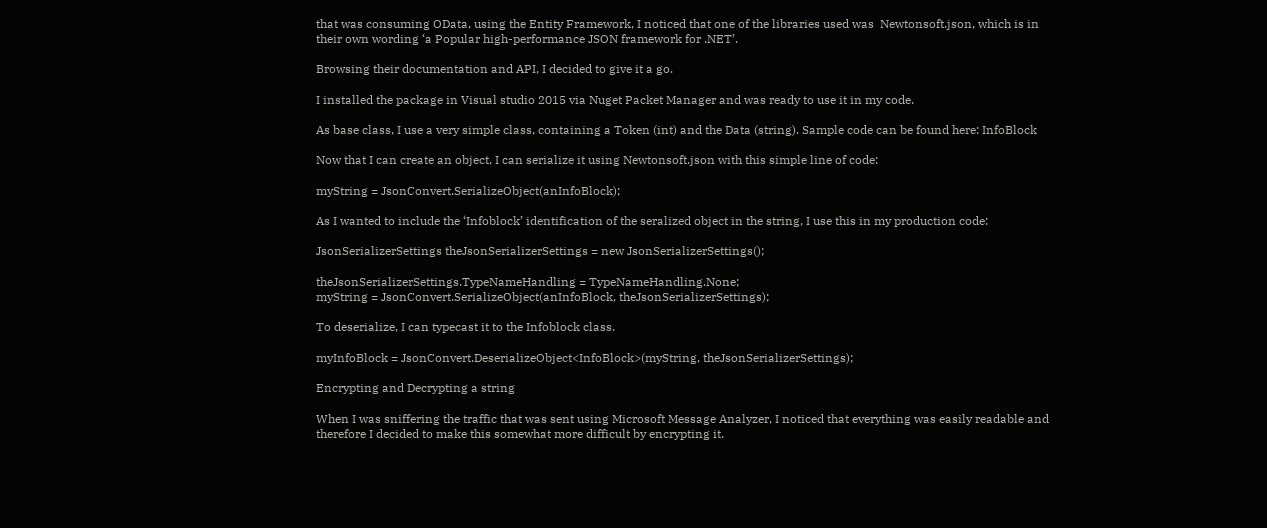that was consuming OData, using the Entity Framework, I noticed that one of the libraries used was  Newtonsoft.json, which is in their own wording ‘a Popular high-performance JSON framework for .NET’.

Browsing their documentation and API, I decided to give it a go.

I installed the package in Visual studio 2015 via Nuget Packet Manager and was ready to use it in my code.

As base class, I use a very simple class, containing a Token (int) and the Data (string). Sample code can be found here: InfoBlock

Now that I can create an object, I can serialize it using Newtonsoft.json with this simple line of code:

myString = JsonConvert.SerializeObject(anInfoBlock);

As I wanted to include the ‘Infoblock’ identification of the seralized object in the string, I use this in my production code:

JsonSerializerSettings theJsonSerializerSettings = new JsonSerializerSettings();

theJsonSerializerSettings.TypeNameHandling = TypeNameHandling.None;
myString = JsonConvert.SerializeObject(anInfoBlock, theJsonSerializerSettings);

To deserialize, I can typecast it to the Infoblock class.

myInfoBlock = JsonConvert.DeserializeObject<InfoBlock>(myString, theJsonSerializerSettings);

Encrypting and Decrypting a string

When I was sniffering the traffic that was sent using Microsoft Message Analyzer, I noticed that everything was easily readable and therefore I decided to make this somewhat more difficult by encrypting it.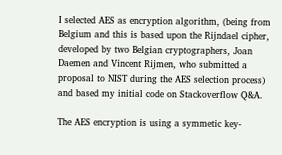I selected AES as encryption algorithm, (being from Belgium and this is based upon the Rijndael cipher, developed by two Belgian cryptographers, Joan Daemen and Vincent Rijmen, who submitted a proposal to NIST during the AES selection process) and based my initial code on Stackoverflow Q&A.

The AES encryption is using a symmetic key-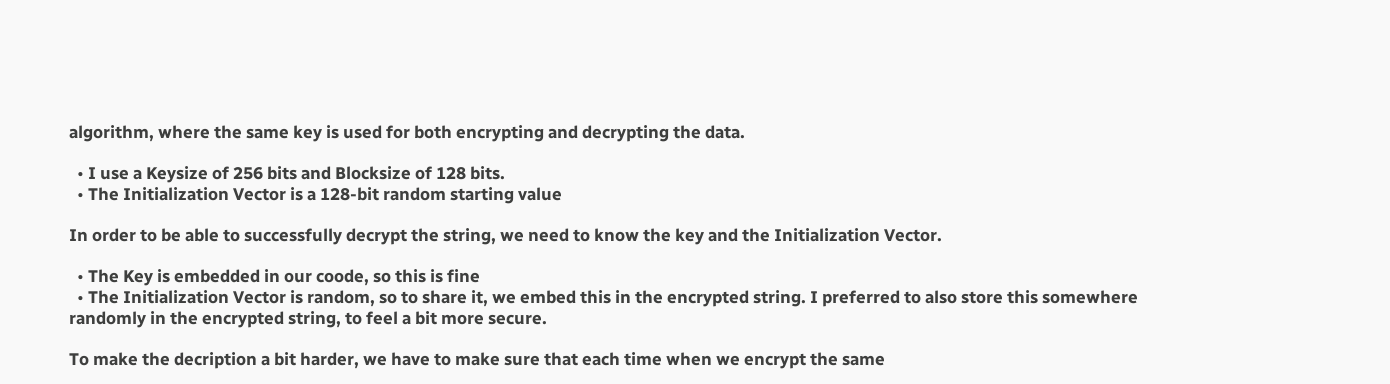algorithm, where the same key is used for both encrypting and decrypting the data.

  • I use a Keysize of 256 bits and Blocksize of 128 bits.
  • The Initialization Vector is a 128-bit random starting value

In order to be able to successfully decrypt the string, we need to know the key and the Initialization Vector.

  • The Key is embedded in our coode, so this is fine
  • The Initialization Vector is random, so to share it, we embed this in the encrypted string. I preferred to also store this somewhere randomly in the encrypted string, to feel a bit more secure.

To make the decription a bit harder, we have to make sure that each time when we encrypt the same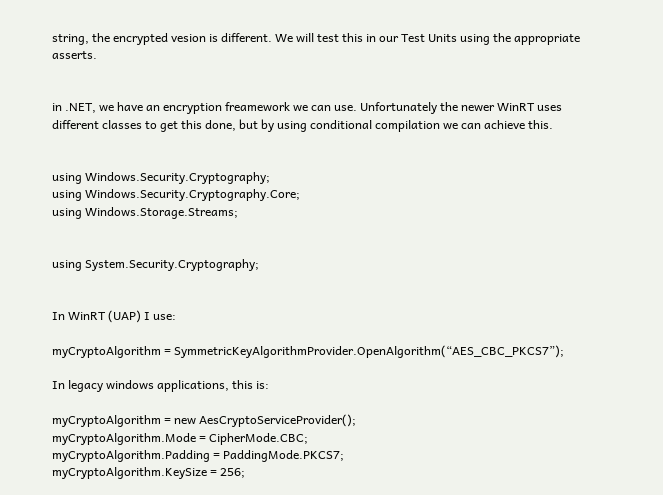string, the encrypted vesion is different. We will test this in our Test Units using the appropriate asserts.


in .NET, we have an encryption freamework we can use. Unfortunately the newer WinRT uses different classes to get this done, but by using conditional compilation we can achieve this.


using Windows.Security.Cryptography;
using Windows.Security.Cryptography.Core;
using Windows.Storage.Streams;


using System.Security.Cryptography;


In WinRT (UAP) I use:

myCryptoAlgorithm = SymmetricKeyAlgorithmProvider.OpenAlgorithm(“AES_CBC_PKCS7”);

In legacy windows applications, this is:

myCryptoAlgorithm = new AesCryptoServiceProvider();
myCryptoAlgorithm.Mode = CipherMode.CBC;
myCryptoAlgorithm.Padding = PaddingMode.PKCS7;
myCryptoAlgorithm.KeySize = 256;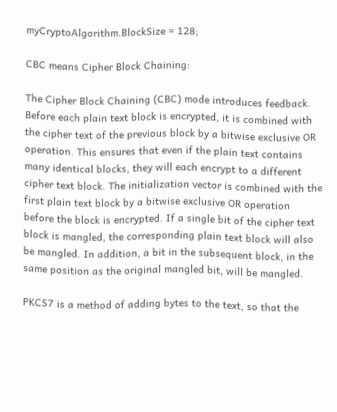myCryptoAlgorithm.BlockSize = 128;

CBC means Cipher Block Chaining:

The Cipher Block Chaining (CBC) mode introduces feedback. Before each plain text block is encrypted, it is combined with the cipher text of the previous block by a bitwise exclusive OR operation. This ensures that even if the plain text contains many identical blocks, they will each encrypt to a different cipher text block. The initialization vector is combined with the first plain text block by a bitwise exclusive OR operation before the block is encrypted. If a single bit of the cipher text block is mangled, the corresponding plain text block will also be mangled. In addition, a bit in the subsequent block, in the same position as the original mangled bit, will be mangled.

PKCS7 is a method of adding bytes to the text, so that the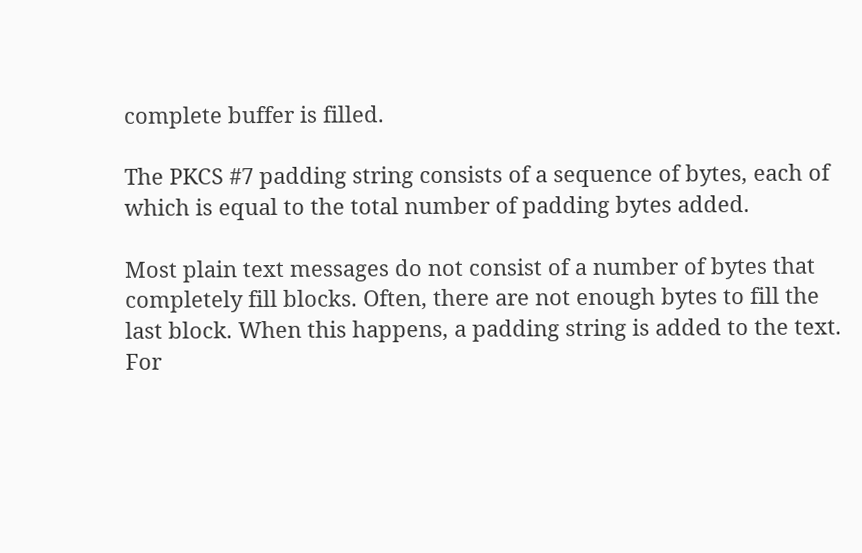complete buffer is filled.

The PKCS #7 padding string consists of a sequence of bytes, each of which is equal to the total number of padding bytes added.

Most plain text messages do not consist of a number of bytes that completely fill blocks. Often, there are not enough bytes to fill the last block. When this happens, a padding string is added to the text. For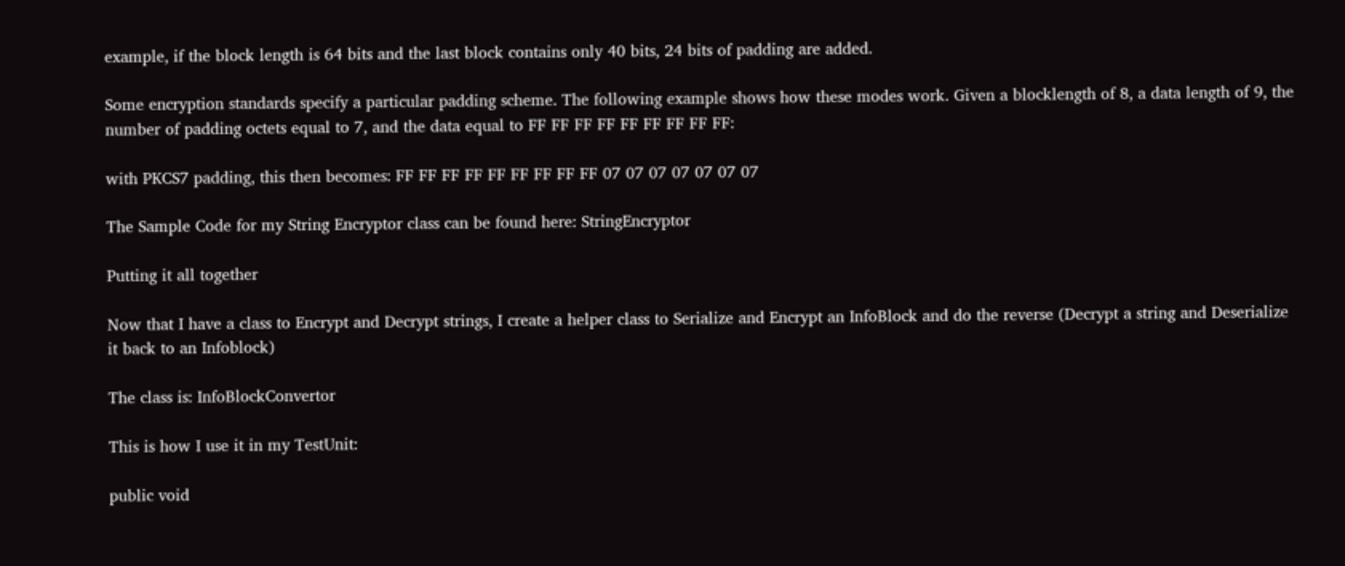example, if the block length is 64 bits and the last block contains only 40 bits, 24 bits of padding are added.

Some encryption standards specify a particular padding scheme. The following example shows how these modes work. Given a blocklength of 8, a data length of 9, the number of padding octets equal to 7, and the data equal to FF FF FF FF FF FF FF FF FF:

with PKCS7 padding, this then becomes: FF FF FF FF FF FF FF FF FF 07 07 07 07 07 07 07

The Sample Code for my String Encryptor class can be found here: StringEncryptor

Putting it all together

Now that I have a class to Encrypt and Decrypt strings, I create a helper class to Serialize and Encrypt an InfoBlock and do the reverse (Decrypt a string and Deserialize it back to an Infoblock)

The class is: InfoBlockConvertor

This is how I use it in my TestUnit:

public void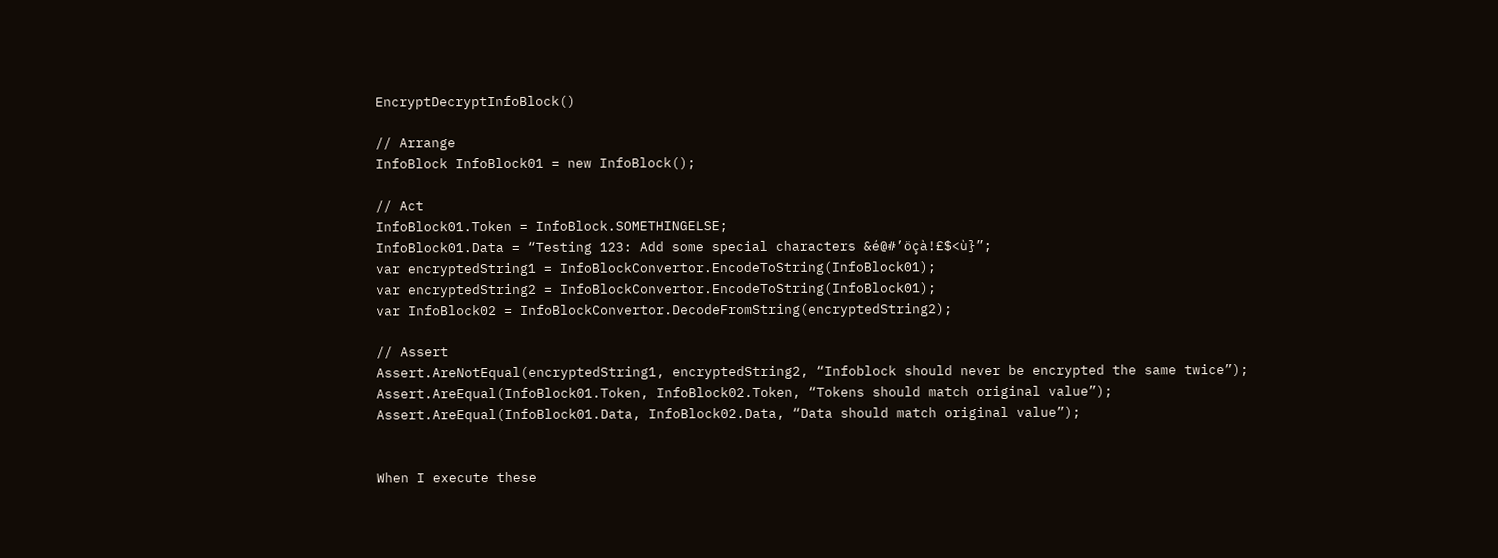EncryptDecryptInfoBlock()

// Arrange
InfoBlock InfoBlock01 = new InfoBlock();

// Act
InfoBlock01.Token = InfoBlock.SOMETHINGELSE;
InfoBlock01.Data = “Testing 123: Add some special characters &é@#’öçà!£$<ù}”;
var encryptedString1 = InfoBlockConvertor.EncodeToString(InfoBlock01);
var encryptedString2 = InfoBlockConvertor.EncodeToString(InfoBlock01);
var InfoBlock02 = InfoBlockConvertor.DecodeFromString(encryptedString2);

// Assert
Assert.AreNotEqual(encryptedString1, encryptedString2, “Infoblock should never be encrypted the same twice”);
Assert.AreEqual(InfoBlock01.Token, InfoBlock02.Token, “Tokens should match original value”);
Assert.AreEqual(InfoBlock01.Data, InfoBlock02.Data, “Data should match original value”);


When I execute these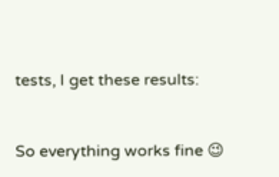tests, I get these results:


So everything works fine 😉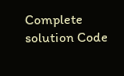Complete solution Code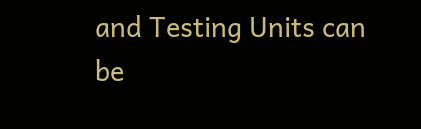and Testing Units can be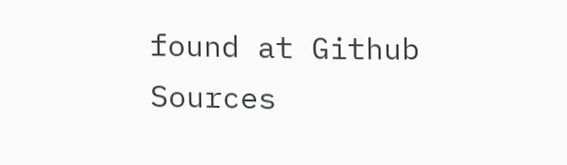found at Github Sources